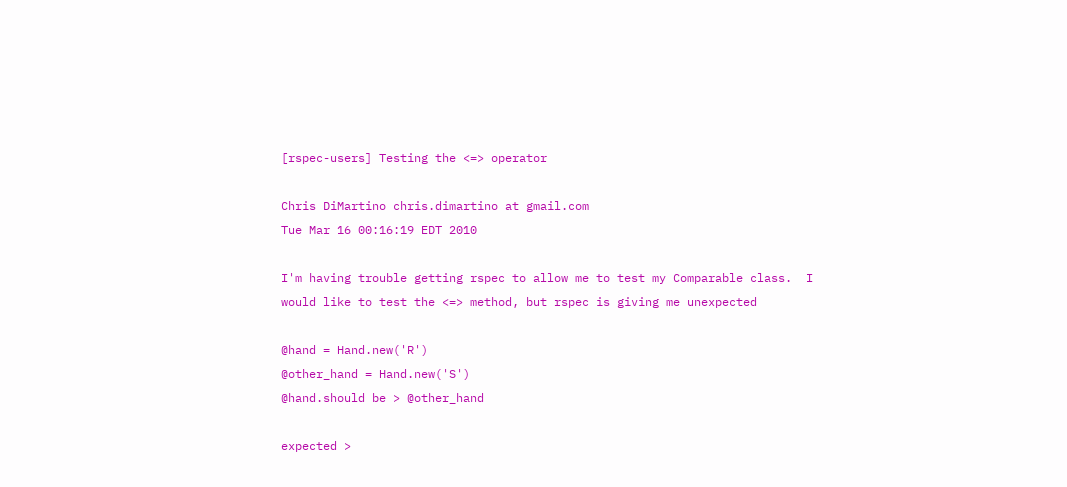[rspec-users] Testing the <=> operator

Chris DiMartino chris.dimartino at gmail.com
Tue Mar 16 00:16:19 EDT 2010

I'm having trouble getting rspec to allow me to test my Comparable class.  I
would like to test the <=> method, but rspec is giving me unexpected

@hand = Hand.new('R')
@other_hand = Hand.new('S')
@hand.should be > @other_hand

expected >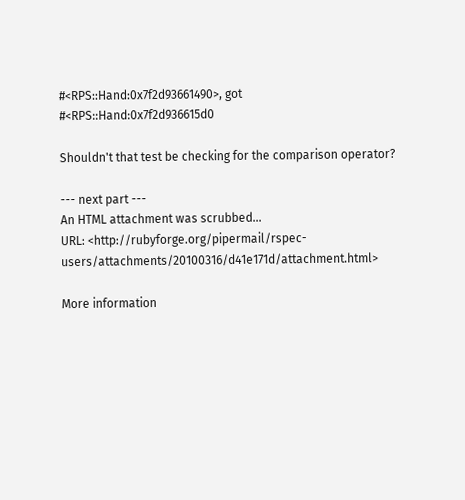#<RPS::Hand:0x7f2d93661490>, got #<RPS::Hand:0x7f2d936615d0

Shouldn't that test be checking for the comparison operator?

--- next part ---
An HTML attachment was scrubbed...
URL: <http://rubyforge.org/pipermail/rspec-users/attachments/20100316/d41e171d/attachment.html>

More information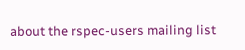about the rspec-users mailing list